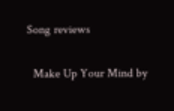Song reviews

  Make Up Your Mind by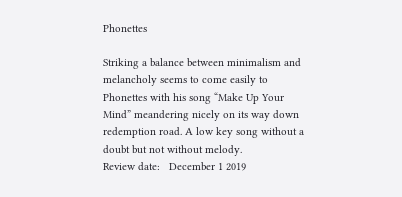Phonettes

Striking a balance between minimalism and melancholy seems to come easily to Phonettes with his song “Make Up Your Mind” meandering nicely on its way down redemption road. A low key song without a doubt but not without melody.
Review date:   December 1 2019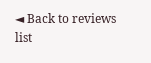◄ Back to reviews list